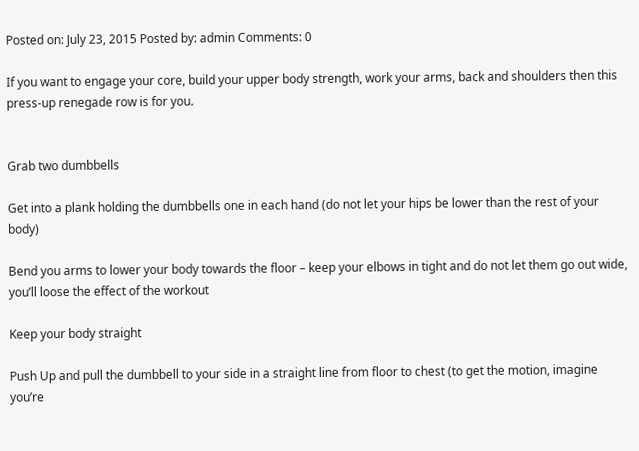Posted on: July 23, 2015 Posted by: admin Comments: 0

If you want to engage your core, build your upper body strength, work your arms, back and shoulders then this press-up renegade row is for you.


Grab two dumbbells

Get into a plank holding the dumbbells one in each hand (do not let your hips be lower than the rest of your body)

Bend you arms to lower your body towards the floor – keep your elbows in tight and do not let them go out wide, you’ll loose the effect of the workout

Keep your body straight

Push Up and pull the dumbbell to your side in a straight line from floor to chest (to get the motion, imagine you’re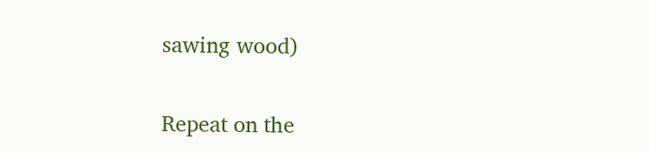sawing wood)

Repeat on the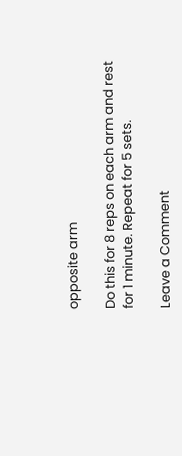opposite arm

Do this for 8 reps on each arm and rest for 1 minute. Repeat for 5 sets.

Leave a Comment